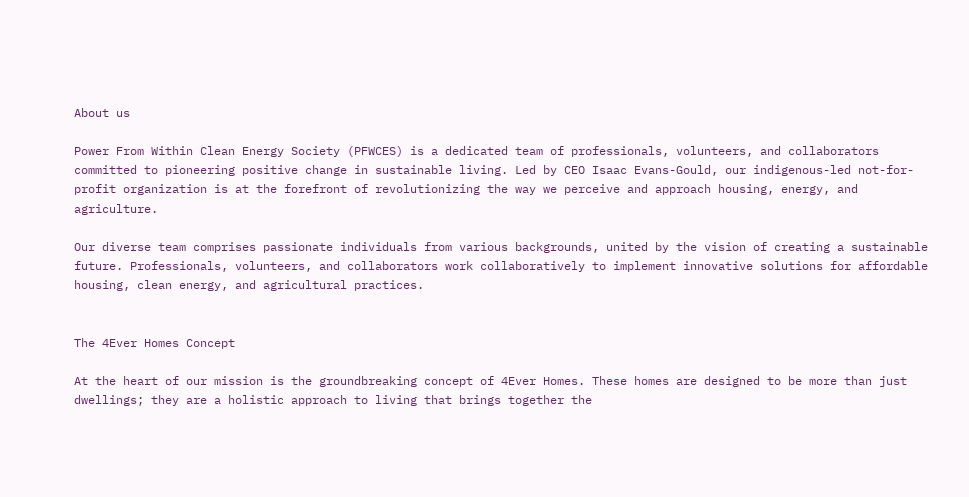About us

Power From Within Clean Energy Society (PFWCES) is a dedicated team of professionals, volunteers, and collaborators committed to pioneering positive change in sustainable living. Led by CEO Isaac Evans-Gould, our indigenous-led not-for-profit organization is at the forefront of revolutionizing the way we perceive and approach housing, energy, and agriculture.

Our diverse team comprises passionate individuals from various backgrounds, united by the vision of creating a sustainable future. Professionals, volunteers, and collaborators work collaboratively to implement innovative solutions for affordable housing, clean energy, and agricultural practices.


The 4Ever Homes Concept

At the heart of our mission is the groundbreaking concept of 4Ever Homes. These homes are designed to be more than just dwellings; they are a holistic approach to living that brings together the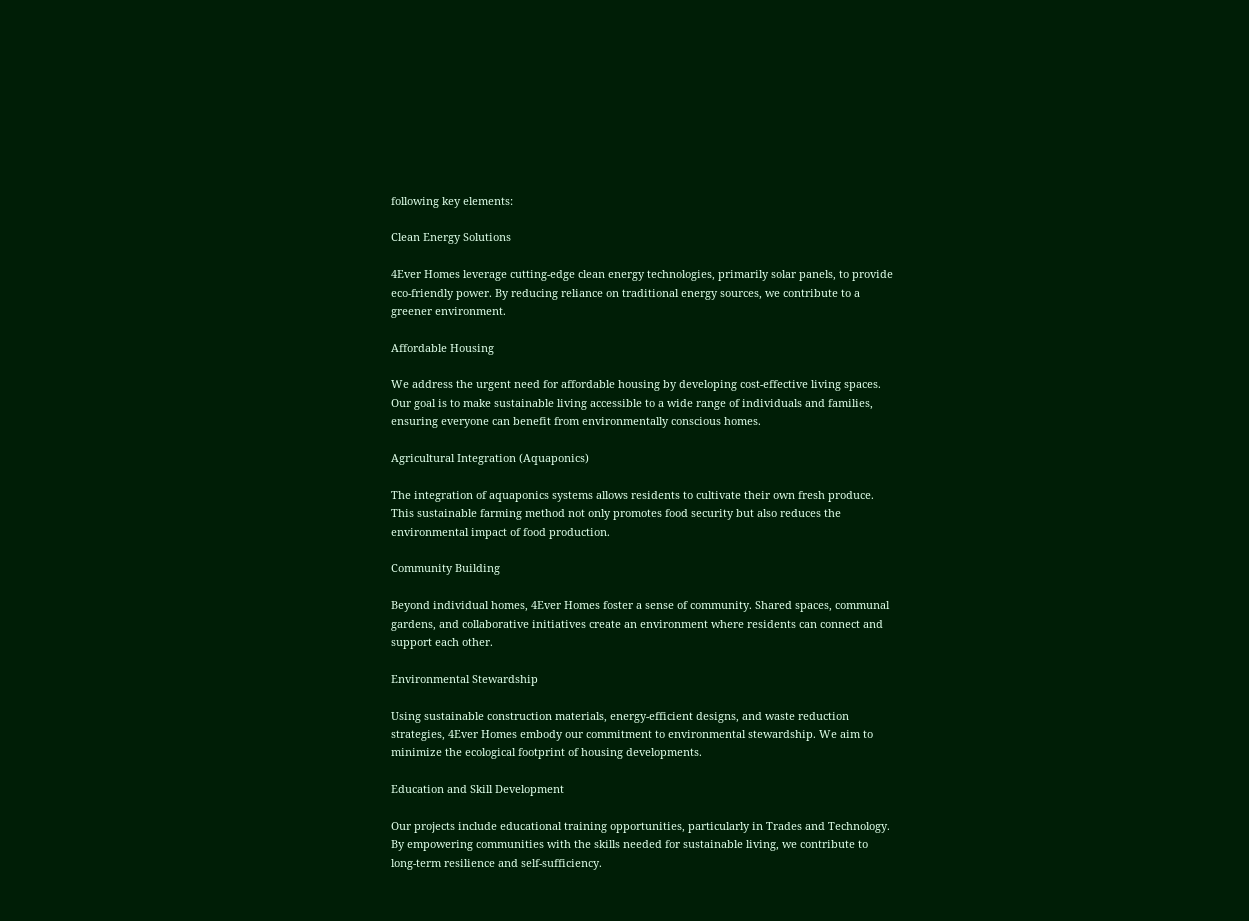following key elements:

Clean Energy Solutions

4Ever Homes leverage cutting-edge clean energy technologies, primarily solar panels, to provide eco-friendly power. By reducing reliance on traditional energy sources, we contribute to a greener environment.

Affordable Housing

We address the urgent need for affordable housing by developing cost-effective living spaces. Our goal is to make sustainable living accessible to a wide range of individuals and families, ensuring everyone can benefit from environmentally conscious homes.

Agricultural Integration (Aquaponics)

The integration of aquaponics systems allows residents to cultivate their own fresh produce. This sustainable farming method not only promotes food security but also reduces the environmental impact of food production.

Community Building

Beyond individual homes, 4Ever Homes foster a sense of community. Shared spaces, communal gardens, and collaborative initiatives create an environment where residents can connect and support each other.

Environmental Stewardship

Using sustainable construction materials, energy-efficient designs, and waste reduction strategies, 4Ever Homes embody our commitment to environmental stewardship. We aim to minimize the ecological footprint of housing developments.

Education and Skill Development

Our projects include educational training opportunities, particularly in Trades and Technology. By empowering communities with the skills needed for sustainable living, we contribute to long-term resilience and self-sufficiency.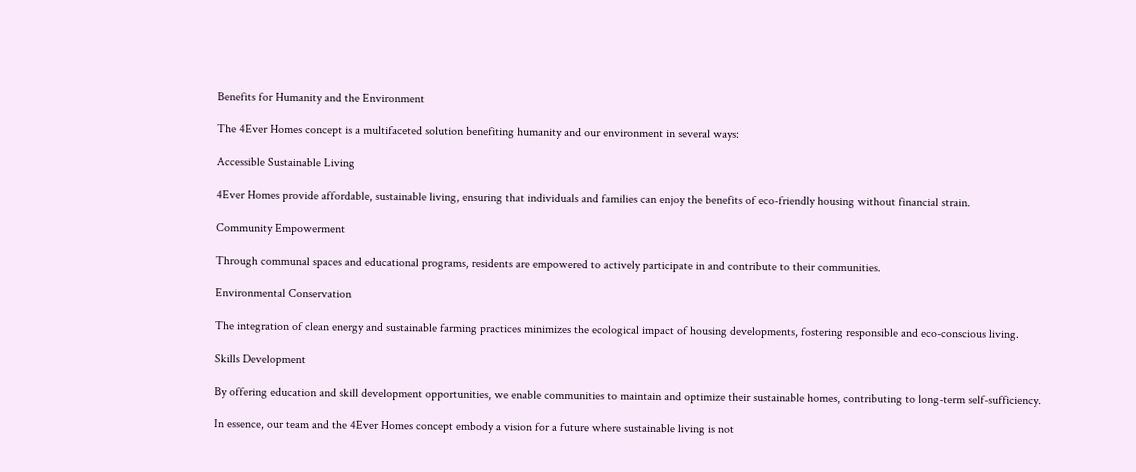Benefits for Humanity and the Environment

The 4Ever Homes concept is a multifaceted solution benefiting humanity and our environment in several ways:

Accessible Sustainable Living

4Ever Homes provide affordable, sustainable living, ensuring that individuals and families can enjoy the benefits of eco-friendly housing without financial strain.

Community Empowerment

Through communal spaces and educational programs, residents are empowered to actively participate in and contribute to their communities.

Environmental Conservation

The integration of clean energy and sustainable farming practices minimizes the ecological impact of housing developments, fostering responsible and eco-conscious living.

Skills Development

By offering education and skill development opportunities, we enable communities to maintain and optimize their sustainable homes, contributing to long-term self-sufficiency.

In essence, our team and the 4Ever Homes concept embody a vision for a future where sustainable living is not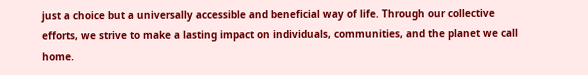just a choice but a universally accessible and beneficial way of life. Through our collective efforts, we strive to make a lasting impact on individuals, communities, and the planet we call home.